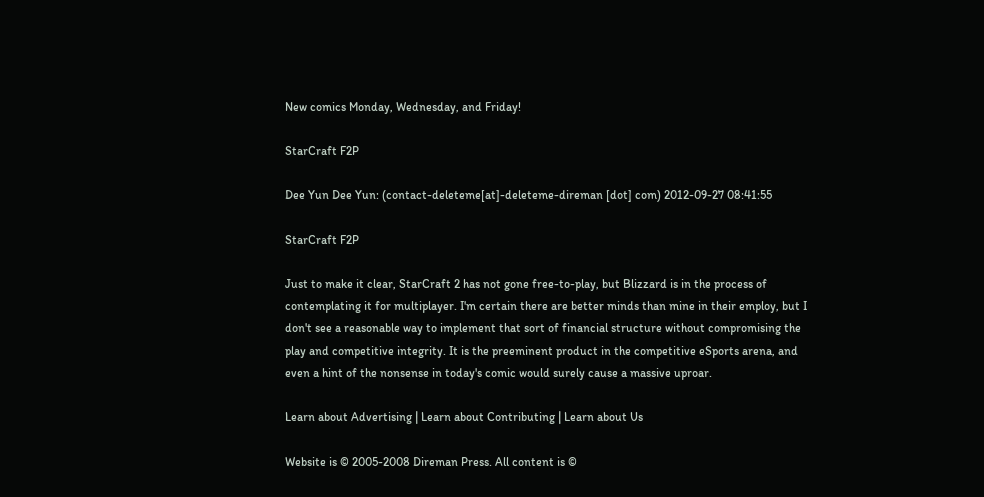New comics Monday, Wednesday, and Friday!

StarCraft F2P

Dee Yun Dee Yun: (contact-deleteme[at]-deleteme-direman [dot] com) 2012-09-27 08:41:55

StarCraft F2P

Just to make it clear, StarCraft 2 has not gone free-to-play, but Blizzard is in the process of contemplating it for multiplayer. I'm certain there are better minds than mine in their employ, but I don't see a reasonable way to implement that sort of financial structure without compromising the play and competitive integrity. It is the preeminent product in the competitive eSports arena, and even a hint of the nonsense in today's comic would surely cause a massive uproar.

Learn about Advertising | Learn about Contributing | Learn about Us

Website is © 2005-2008 Direman Press. All content is ©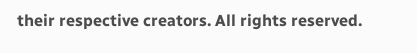their respective creators. All rights reserved.